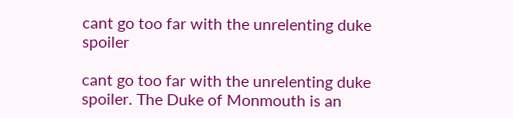cant go too far with the unrelenting duke spoiler

cant go too far with the unrelenting duke spoiler. The Duke of Monmouth is an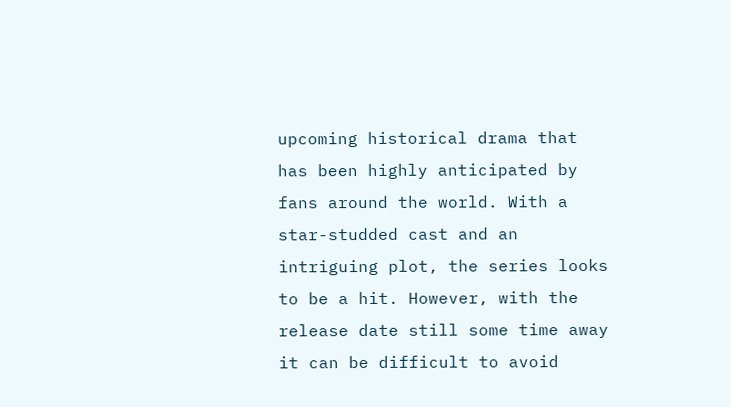upcoming historical drama that has been highly anticipated by fans around the world. With a star-studded cast and an intriguing plot, the series looks to be a hit. However, with the release date still some time away it can be difficult to avoid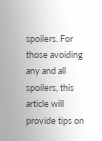spoilers. For those avoiding any and all spoilers, this article will provide tips on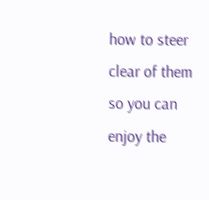how to steer clear of them so you can enjoy the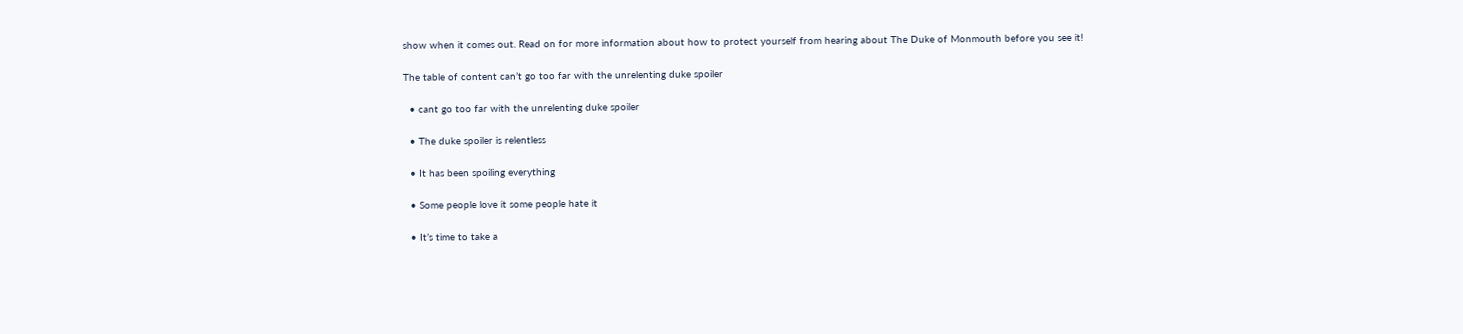show when it comes out. Read on for more information about how to protect yourself from hearing about The Duke of Monmouth before you see it!

The table of content can’t go too far with the unrelenting duke spoiler

  • cant go too far with the unrelenting duke spoiler

  • The duke spoiler is relentless

  • It has been spoiling everything

  • Some people love it some people hate it

  • It’s time to take a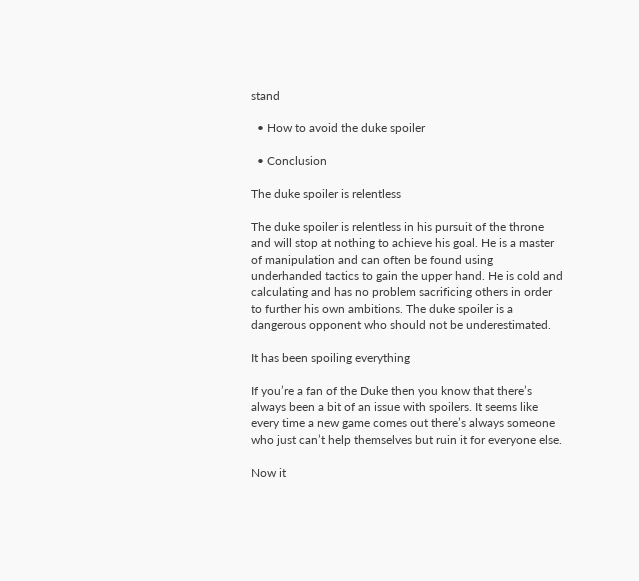stand

  • How to avoid the duke spoiler

  • Conclusion

The duke spoiler is relentless

The duke spoiler is relentless in his pursuit of the throne and will stop at nothing to achieve his goal. He is a master of manipulation and can often be found using underhanded tactics to gain the upper hand. He is cold and calculating and has no problem sacrificing others in order to further his own ambitions. The duke spoiler is a dangerous opponent who should not be underestimated.

It has been spoiling everything

If you’re a fan of the Duke then you know that there’s always been a bit of an issue with spoilers. It seems like every time a new game comes out there’s always someone who just can’t help themselves but ruin it for everyone else.

Now it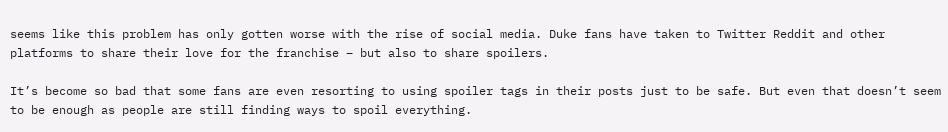seems like this problem has only gotten worse with the rise of social media. Duke fans have taken to Twitter Reddit and other platforms to share their love for the franchise – but also to share spoilers.

It’s become so bad that some fans are even resorting to using spoiler tags in their posts just to be safe. But even that doesn’t seem to be enough as people are still finding ways to spoil everything.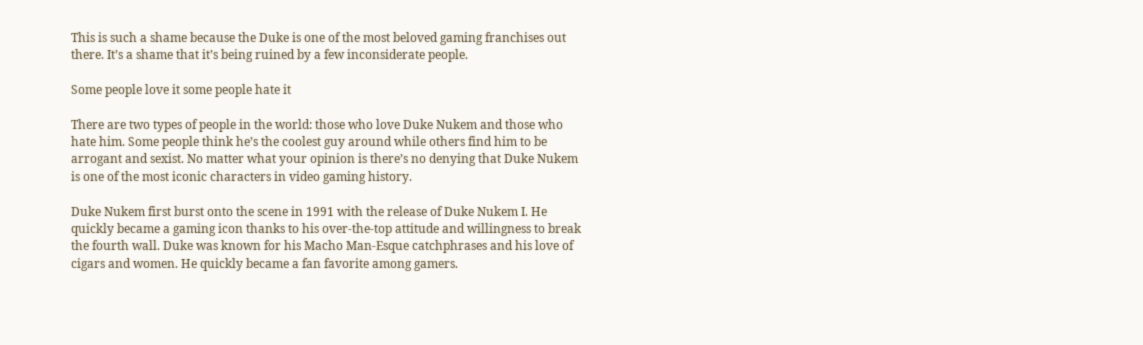This is such a shame because the Duke is one of the most beloved gaming franchises out there. It’s a shame that it’s being ruined by a few inconsiderate people.

Some people love it some people hate it

There are two types of people in the world: those who love Duke Nukem and those who hate him. Some people think he’s the coolest guy around while others find him to be arrogant and sexist. No matter what your opinion is there’s no denying that Duke Nukem is one of the most iconic characters in video gaming history.

Duke Nukem first burst onto the scene in 1991 with the release of Duke Nukem I. He quickly became a gaming icon thanks to his over-the-top attitude and willingness to break the fourth wall. Duke was known for his Macho Man-Esque catchphrases and his love of cigars and women. He quickly became a fan favorite among gamers.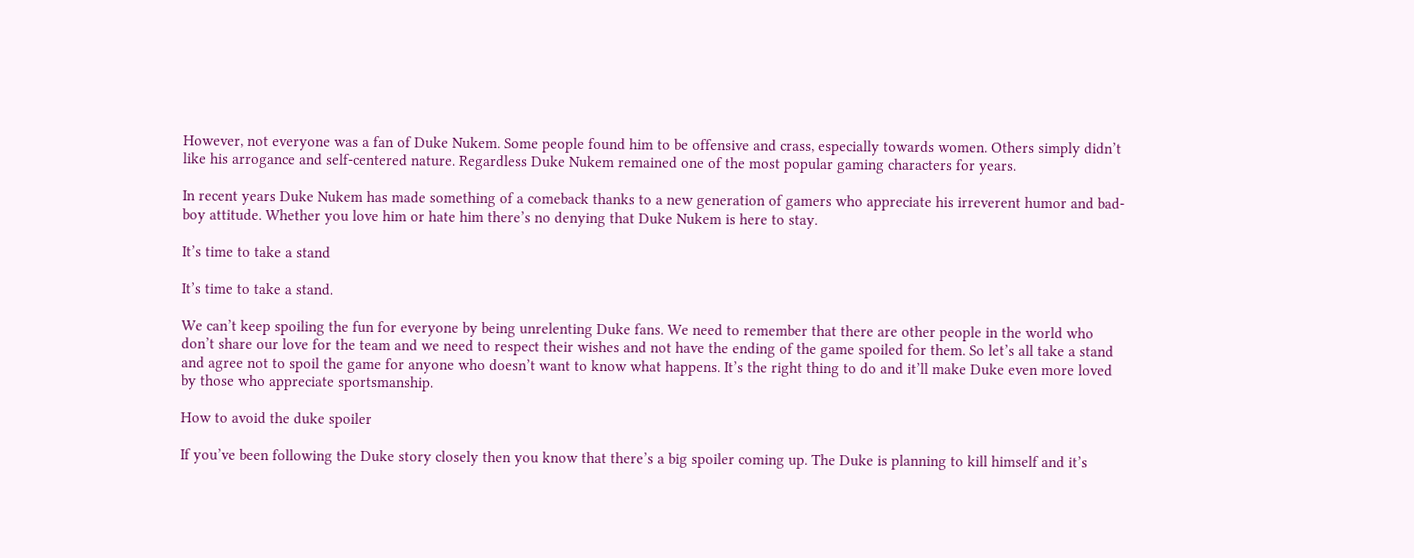However, not everyone was a fan of Duke Nukem. Some people found him to be offensive and crass, especially towards women. Others simply didn’t like his arrogance and self-centered nature. Regardless Duke Nukem remained one of the most popular gaming characters for years.

In recent years Duke Nukem has made something of a comeback thanks to a new generation of gamers who appreciate his irreverent humor and bad-boy attitude. Whether you love him or hate him there’s no denying that Duke Nukem is here to stay.

It’s time to take a stand

It’s time to take a stand.

We can’t keep spoiling the fun for everyone by being unrelenting Duke fans. We need to remember that there are other people in the world who don’t share our love for the team and we need to respect their wishes and not have the ending of the game spoiled for them. So let’s all take a stand and agree not to spoil the game for anyone who doesn’t want to know what happens. It’s the right thing to do and it’ll make Duke even more loved by those who appreciate sportsmanship.

How to avoid the duke spoiler

If you’ve been following the Duke story closely then you know that there’s a big spoiler coming up. The Duke is planning to kill himself and it’s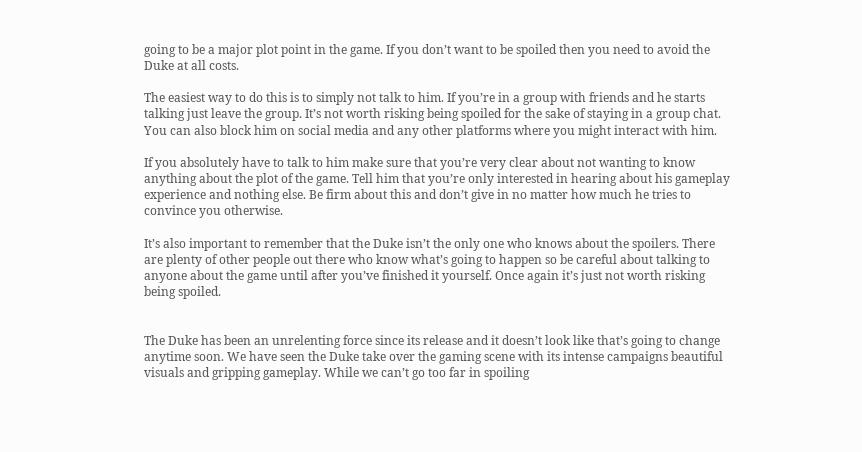going to be a major plot point in the game. If you don’t want to be spoiled then you need to avoid the Duke at all costs.

The easiest way to do this is to simply not talk to him. If you’re in a group with friends and he starts talking just leave the group. It’s not worth risking being spoiled for the sake of staying in a group chat. You can also block him on social media and any other platforms where you might interact with him.

If you absolutely have to talk to him make sure that you’re very clear about not wanting to know anything about the plot of the game. Tell him that you’re only interested in hearing about his gameplay experience and nothing else. Be firm about this and don’t give in no matter how much he tries to convince you otherwise.

It’s also important to remember that the Duke isn’t the only one who knows about the spoilers. There are plenty of other people out there who know what’s going to happen so be careful about talking to anyone about the game until after you’ve finished it yourself. Once again it’s just not worth risking being spoiled.


The Duke has been an unrelenting force since its release and it doesn’t look like that’s going to change anytime soon. We have seen the Duke take over the gaming scene with its intense campaigns beautiful visuals and gripping gameplay. While we can’t go too far in spoiling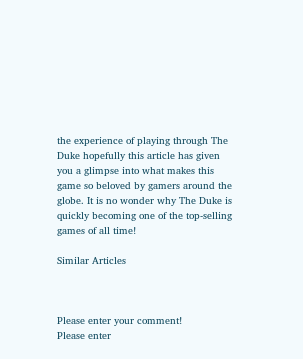the experience of playing through The Duke hopefully this article has given you a glimpse into what makes this game so beloved by gamers around the globe. It is no wonder why The Duke is quickly becoming one of the top-selling games of all time!

Similar Articles



Please enter your comment!
Please enter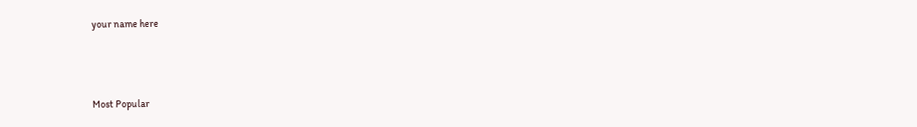your name here



Most Popular